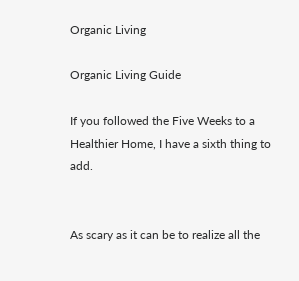Organic Living

Organic Living Guide

If you followed the Five Weeks to a Healthier Home, I have a sixth thing to add.


As scary as it can be to realize all the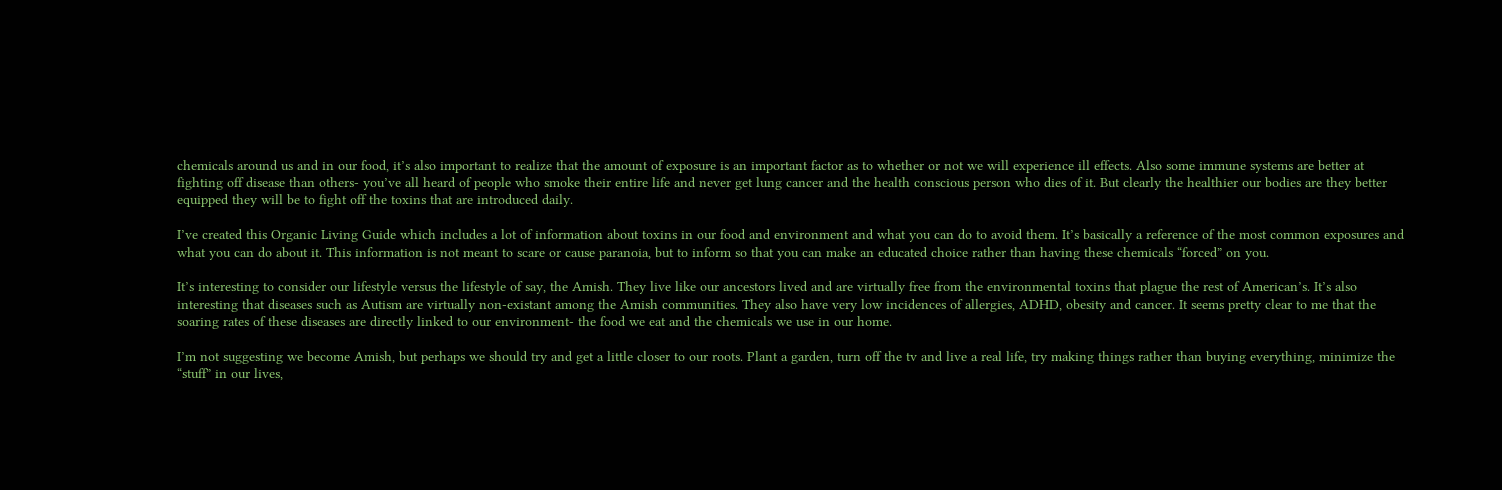chemicals around us and in our food, it’s also important to realize that the amount of exposure is an important factor as to whether or not we will experience ill effects. Also some immune systems are better at fighting off disease than others- you’ve all heard of people who smoke their entire life and never get lung cancer and the health conscious person who dies of it. But clearly the healthier our bodies are they better equipped they will be to fight off the toxins that are introduced daily.

I’ve created this Organic Living Guide which includes a lot of information about toxins in our food and environment and what you can do to avoid them. It’s basically a reference of the most common exposures and what you can do about it. This information is not meant to scare or cause paranoia, but to inform so that you can make an educated choice rather than having these chemicals “forced” on you.

It’s interesting to consider our lifestyle versus the lifestyle of say, the Amish. They live like our ancestors lived and are virtually free from the environmental toxins that plague the rest of American’s. It’s also interesting that diseases such as Autism are virtually non-existant among the Amish communities. They also have very low incidences of allergies, ADHD, obesity and cancer. It seems pretty clear to me that the soaring rates of these diseases are directly linked to our environment- the food we eat and the chemicals we use in our home.

I’m not suggesting we become Amish, but perhaps we should try and get a little closer to our roots. Plant a garden, turn off the tv and live a real life, try making things rather than buying everything, minimize the “stuff” in our lives,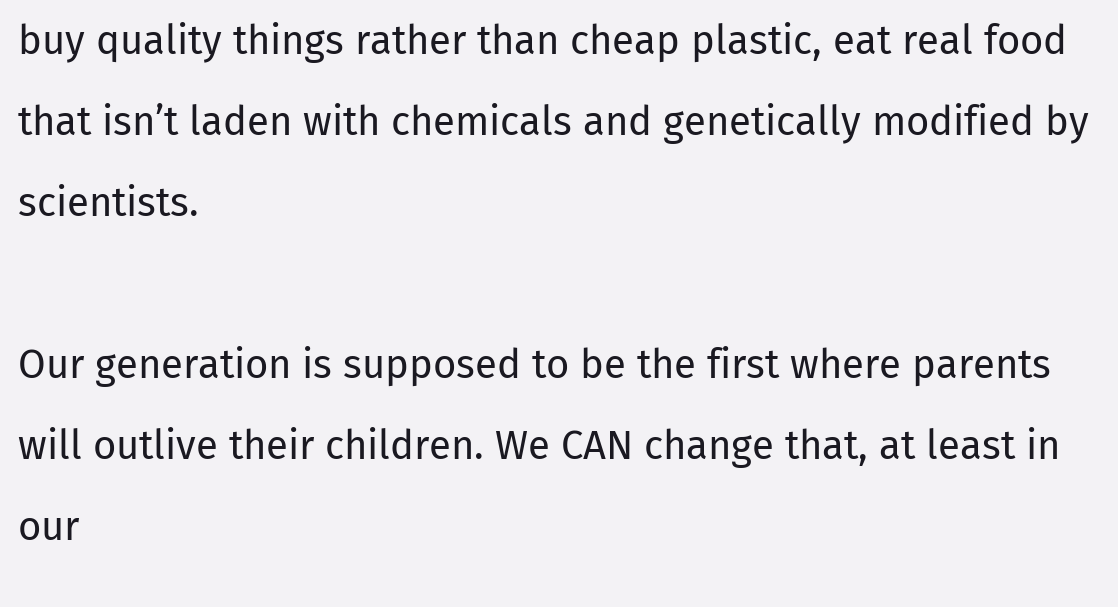buy quality things rather than cheap plastic, eat real food that isn’t laden with chemicals and genetically modified by scientists.

Our generation is supposed to be the first where parents will outlive their children. We CAN change that, at least in our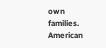own families. American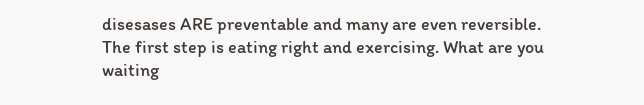disesases ARE preventable and many are even reversible. The first step is eating right and exercising. What are you waiting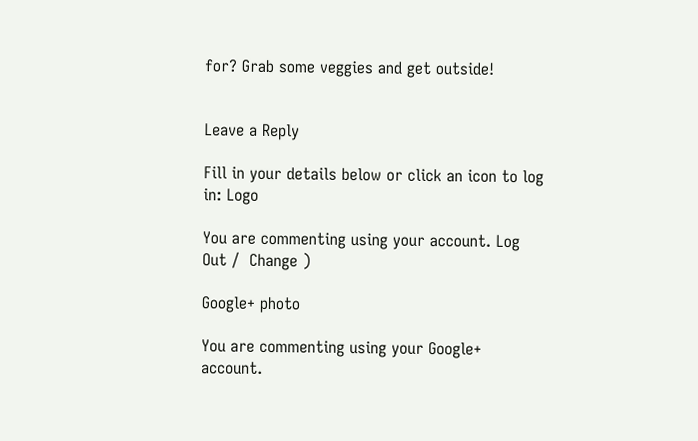for? Grab some veggies and get outside!


Leave a Reply

Fill in your details below or click an icon to log in: Logo

You are commenting using your account. Log Out /  Change )

Google+ photo

You are commenting using your Google+ account.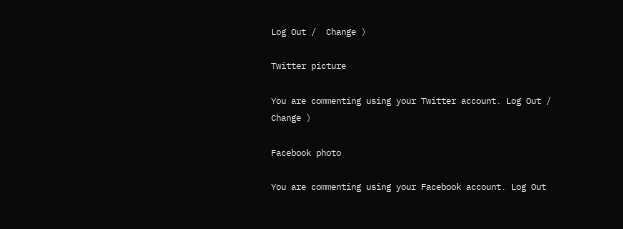Log Out /  Change )

Twitter picture

You are commenting using your Twitter account. Log Out /  Change )

Facebook photo

You are commenting using your Facebook account. Log Out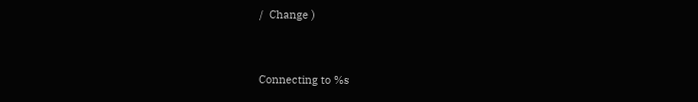/  Change )


Connecting to %s